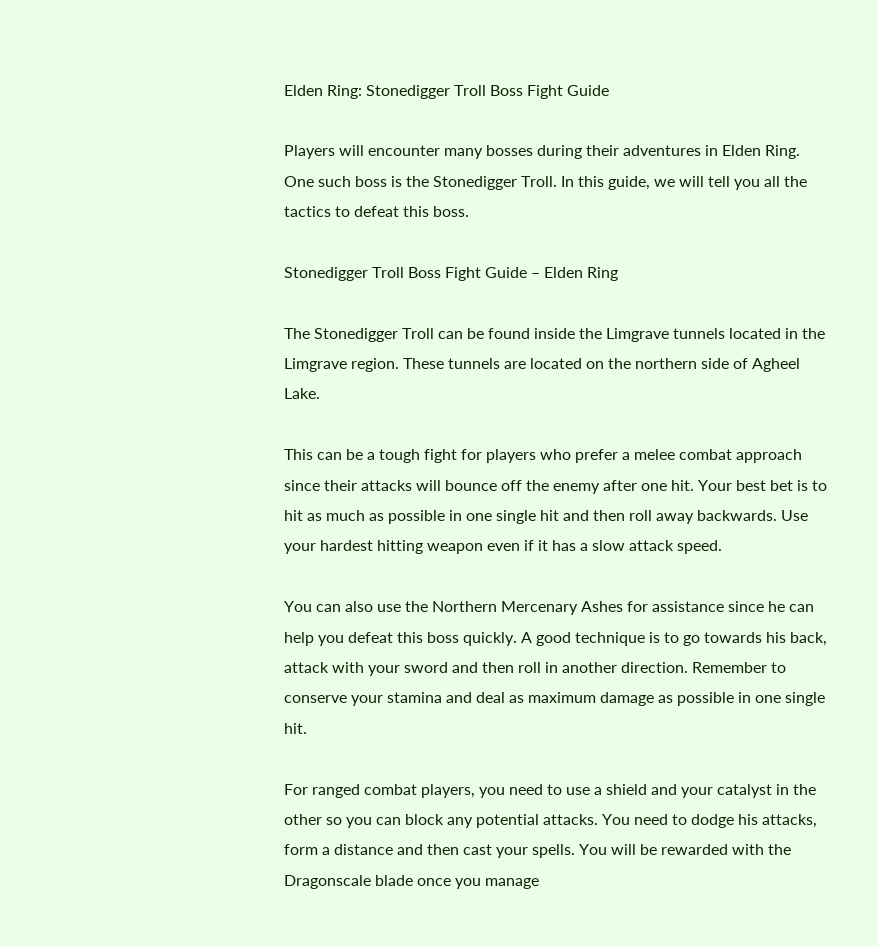Elden Ring: Stonedigger Troll Boss Fight Guide

Players will encounter many bosses during their adventures in Elden Ring. One such boss is the Stonedigger Troll. In this guide, we will tell you all the tactics to defeat this boss.

Stonedigger Troll Boss Fight Guide – Elden Ring

The Stonedigger Troll can be found inside the Limgrave tunnels located in the Limgrave region. These tunnels are located on the northern side of Agheel Lake.

This can be a tough fight for players who prefer a melee combat approach since their attacks will bounce off the enemy after one hit. Your best bet is to hit as much as possible in one single hit and then roll away backwards. Use your hardest hitting weapon even if it has a slow attack speed.

You can also use the Northern Mercenary Ashes for assistance since he can help you defeat this boss quickly. A good technique is to go towards his back, attack with your sword and then roll in another direction. Remember to conserve your stamina and deal as maximum damage as possible in one single hit.

For ranged combat players, you need to use a shield and your catalyst in the other so you can block any potential attacks. You need to dodge his attacks, form a distance and then cast your spells. You will be rewarded with the Dragonscale blade once you manage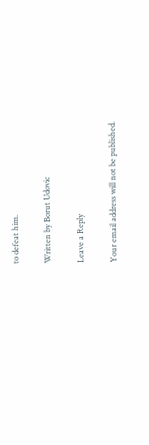to defeat him.

Written by Borut Udovic

Leave a Reply

Your email address will not be published.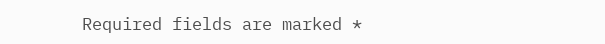Required fields are marked *